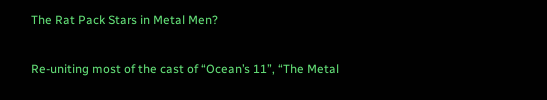The Rat Pack Stars in Metal Men?

Re-uniting most of the cast of “Ocean’s 11”, “The Metal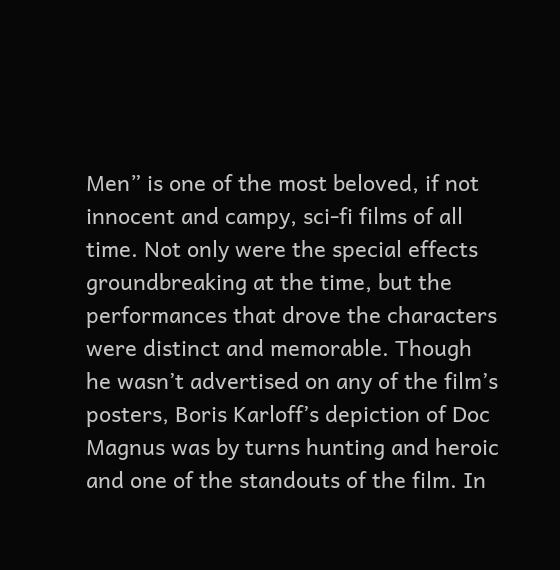Men” is one of the most beloved, if not innocent and campy, sci-fi films of all time. Not only were the special effects groundbreaking at the time, but the performances that drove the characters were distinct and memorable. Though he wasn’t advertised on any of the film’s posters, Boris Karloff’s depiction of Doc Magnus was by turns hunting and heroic and one of the standouts of the film. In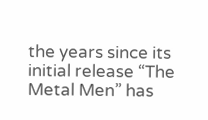the years since its initial release “The Metal Men” has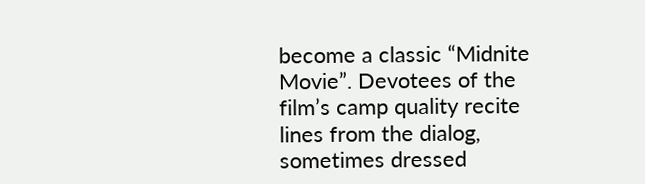become a classic “Midnite Movie”. Devotees of the film’s camp quality recite lines from the dialog, sometimes dressed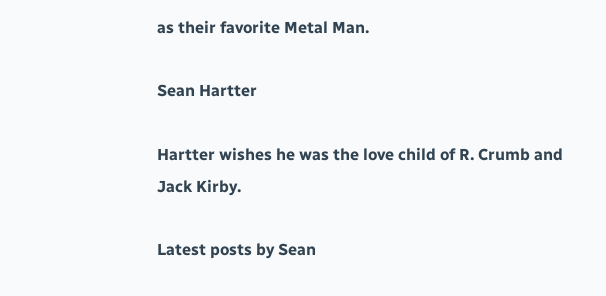as their favorite Metal Man.

Sean Hartter

Hartter wishes he was the love child of R. Crumb and Jack Kirby.

Latest posts by Sean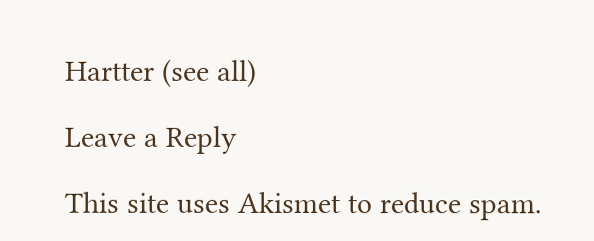Hartter (see all)

Leave a Reply

This site uses Akismet to reduce spam.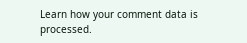Learn how your comment data is processed.